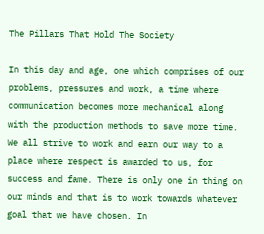The Pillars That Hold The Society

In this day and age, one which comprises of our problems, pressures and work, a time where communication becomes more mechanical along with the production methods to save more time. We all strive to work and earn our way to a place where respect is awarded to us, for success and fame. There is only one in thing on our minds and that is to work towards whatever goal that we have chosen. In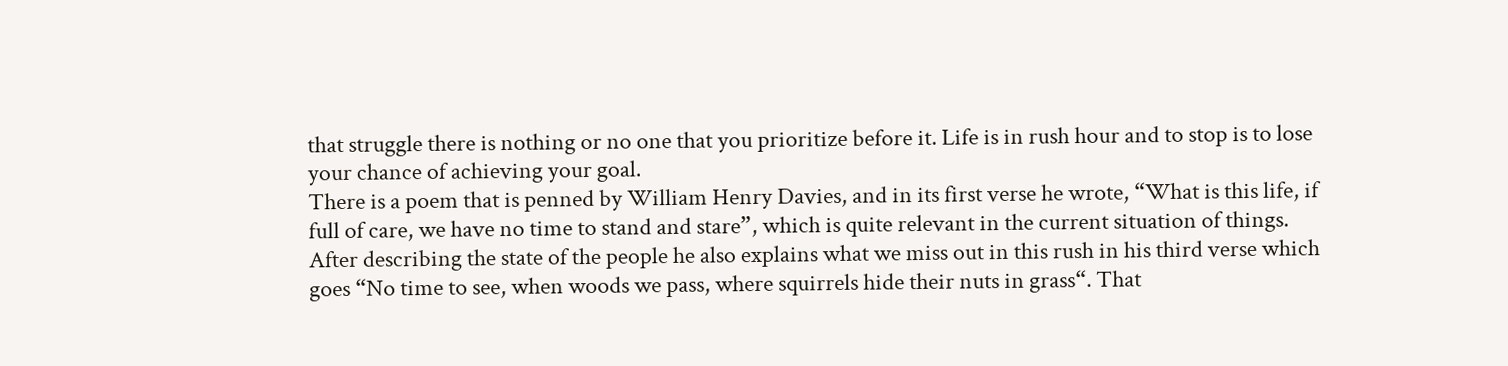that struggle there is nothing or no one that you prioritize before it. Life is in rush hour and to stop is to lose your chance of achieving your goal.
There is a poem that is penned by William Henry Davies, and in its first verse he wrote, “What is this life, if full of care, we have no time to stand and stare”, which is quite relevant in the current situation of things. After describing the state of the people he also explains what we miss out in this rush in his third verse which goes “No time to see, when woods we pass, where squirrels hide their nuts in grass“. That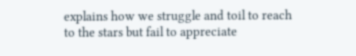explains how we struggle and toil to reach to the stars but fail to appreciate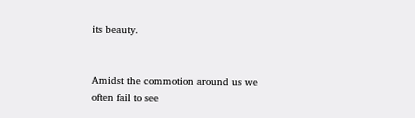its beauty.


Amidst the commotion around us we often fail to see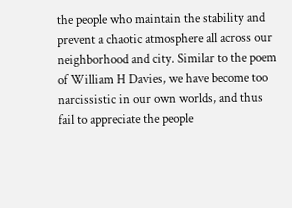the people who maintain the stability and prevent a chaotic atmosphere all across our neighborhood and city. Similar to the poem of William H Davies, we have become too narcissistic in our own worlds, and thus fail to appreciate the people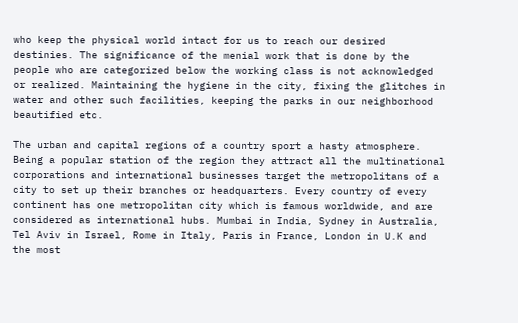who keep the physical world intact for us to reach our desired destinies. The significance of the menial work that is done by the people who are categorized below the working class is not acknowledged or realized. Maintaining the hygiene in the city, fixing the glitches in water and other such facilities, keeping the parks in our neighborhood beautified etc.

The urban and capital regions of a country sport a hasty atmosphere. Being a popular station of the region they attract all the multinational corporations and international businesses target the metropolitans of a city to set up their branches or headquarters. Every country of every continent has one metropolitan city which is famous worldwide, and are considered as international hubs. Mumbai in India, Sydney in Australia, Tel Aviv in Israel, Rome in Italy, Paris in France, London in U.K and the most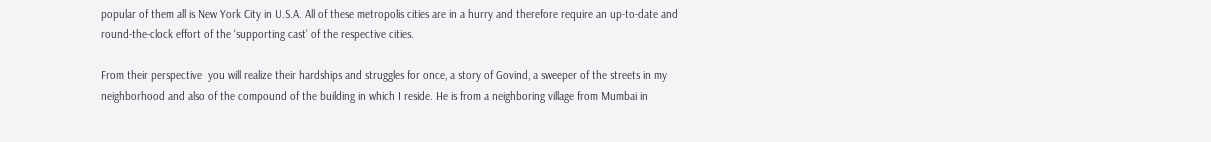popular of them all is New York City in U.S.A. All of these metropolis cities are in a hurry and therefore require an up-to-date and round-the-clock effort of the ‘supporting cast’ of the respective cities.

From their perspective  you will realize their hardships and struggles for once, a story of Govind, a sweeper of the streets in my neighborhood and also of the compound of the building in which I reside. He is from a neighboring village from Mumbai in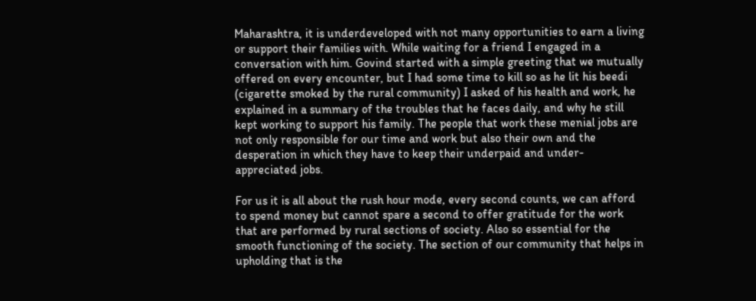Maharashtra, it is underdeveloped with not many opportunities to earn a living or support their families with. While waiting for a friend I engaged in a conversation with him. Govind started with a simple greeting that we mutually offered on every encounter, but I had some time to kill so as he lit his beedi (cigarette smoked by the rural community) I asked of his health and work, he explained in a summary of the troubles that he faces daily, and why he still kept working to support his family. The people that work these menial jobs are not only responsible for our time and work but also their own and the desperation in which they have to keep their underpaid and under-appreciated jobs.

For us it is all about the rush hour mode, every second counts, we can afford to spend money but cannot spare a second to offer gratitude for the work that are performed by rural sections of society. Also so essential for the smooth functioning of the society. The section of our community that helps in upholding that is the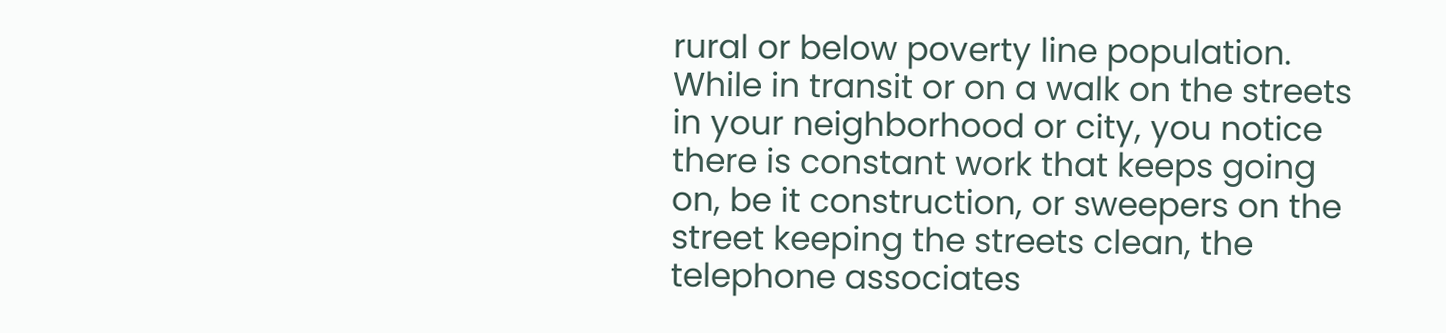rural or below poverty line population. While in transit or on a walk on the streets in your neighborhood or city, you notice there is constant work that keeps going on, be it construction, or sweepers on the street keeping the streets clean, the telephone associates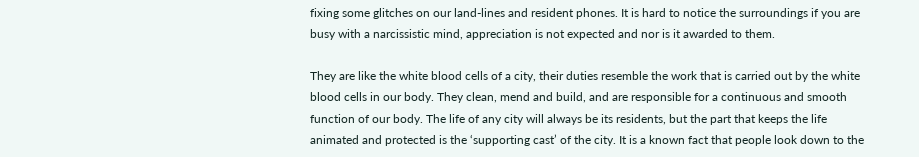fixing some glitches on our land-lines and resident phones. It is hard to notice the surroundings if you are busy with a narcissistic mind, appreciation is not expected and nor is it awarded to them.

They are like the white blood cells of a city, their duties resemble the work that is carried out by the white blood cells in our body. They clean, mend and build, and are responsible for a continuous and smooth function of our body. The life of any city will always be its residents, but the part that keeps the life animated and protected is the ‘supporting cast’ of the city. It is a known fact that people look down to the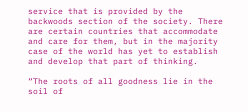service that is provided by the backwoods section of the society. There are certain countries that accommodate and care for them, but in the majority case of the world has yet to establish and develop that part of thinking.

“The roots of all goodness lie in the soil of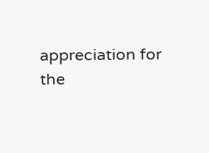appreciation for the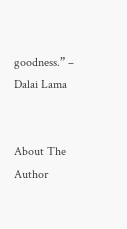goodness.” – Dalai Lama


About The Author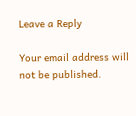Leave a Reply

Your email address will not be published.